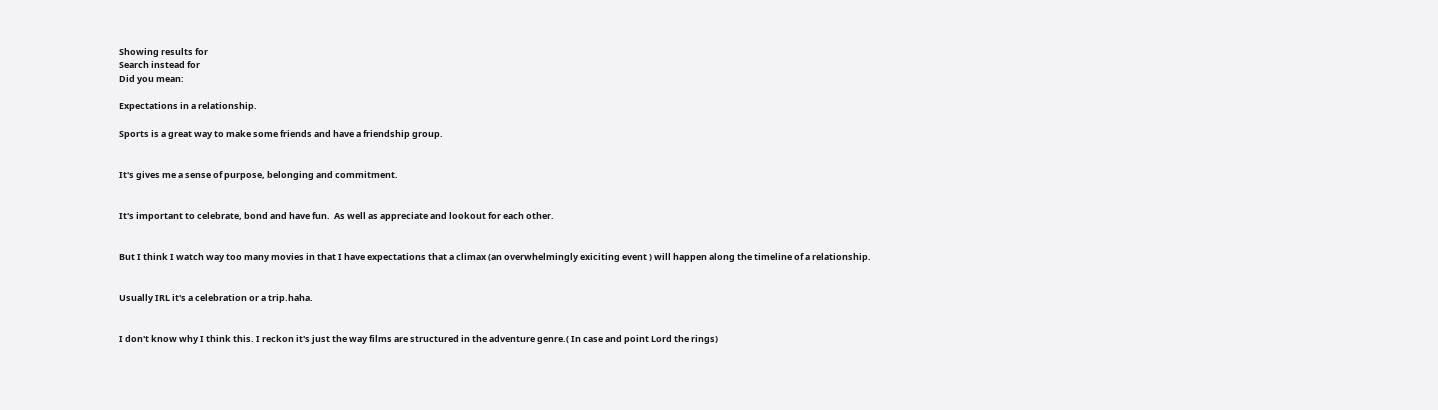Showing results for
Search instead for
Did you mean:

Expectations in a relationship.

Sports is a great way to make some friends and have a friendship group.


It's gives me a sense of purpose, belonging and commitment.


It's important to celebrate, bond and have fun.  As well as appreciate and lookout for each other.


But I think I watch way too many movies in that I have expectations that a climax (an overwhelmingly exiciting event ) will happen along the timeline of a relationship.


Usually IRL it's a celebration or a trip.haha.


I don't know why I think this. I reckon it's just the way films are structured in the adventure genre.( In case and point Lord the rings)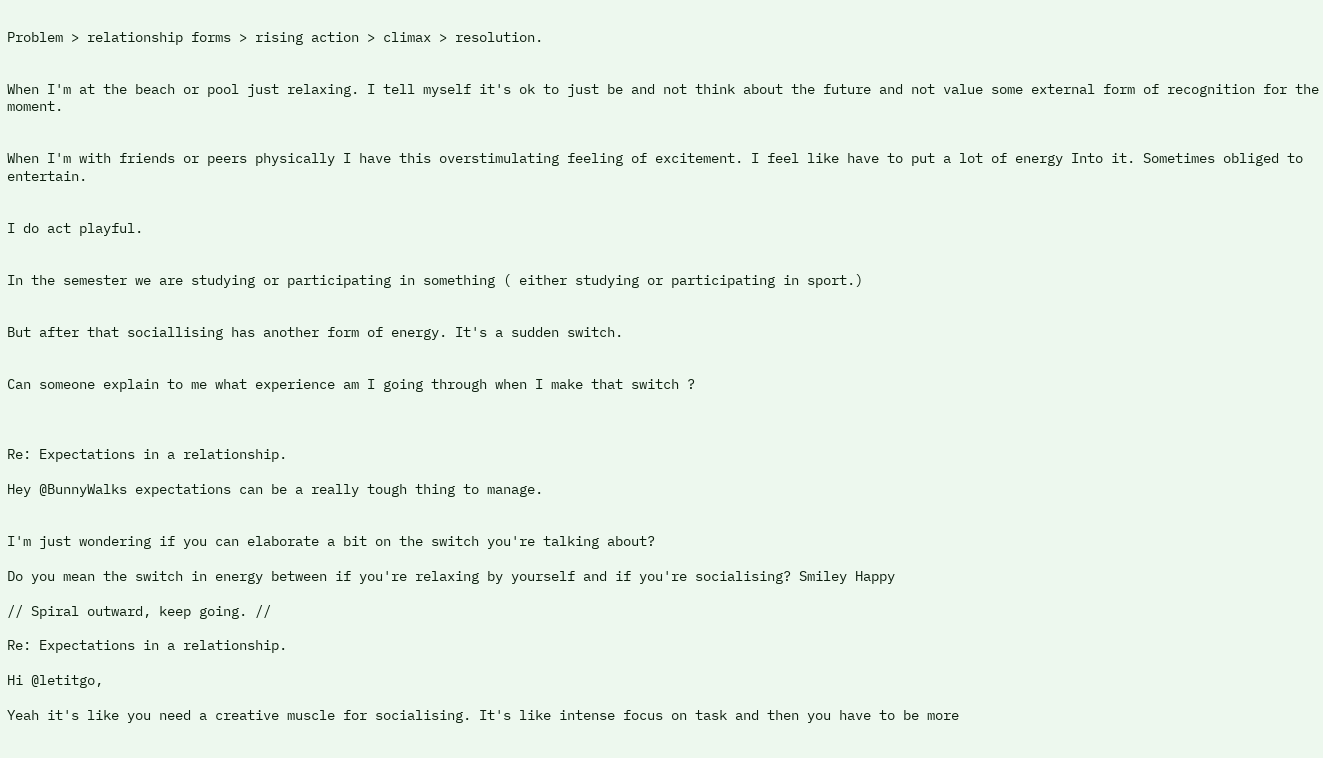Problem > relationship forms > rising action > climax > resolution.


When I'm at the beach or pool just relaxing. I tell myself it's ok to just be and not think about the future and not value some external form of recognition for the moment.


When I'm with friends or peers physically I have this overstimulating feeling of excitement. I feel like have to put a lot of energy Into it. Sometimes obliged to entertain.


I do act playful.


In the semester we are studying or participating in something ( either studying or participating in sport.)


But after that sociallising has another form of energy. It's a sudden switch.


Can someone explain to me what experience am I going through when I make that switch ?



Re: Expectations in a relationship.

Hey @BunnyWalks expectations can be a really tough thing to manage.


I'm just wondering if you can elaborate a bit on the switch you're talking about?

Do you mean the switch in energy between if you're relaxing by yourself and if you're socialising? Smiley Happy

// Spiral outward, keep going. //

Re: Expectations in a relationship.

Hi @letitgo,

Yeah it's like you need a creative muscle for socialising. It's like intense focus on task and then you have to be more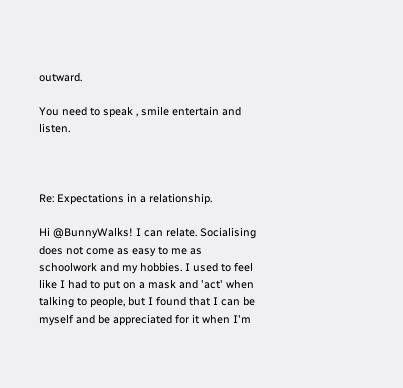outward.

You need to speak , smile entertain and listen.



Re: Expectations in a relationship.

Hi @BunnyWalks! I can relate. Socialising does not come as easy to me as schoolwork and my hobbies. I used to feel like I had to put on a mask and 'act' when talking to people, but I found that I can be myself and be appreciated for it when I'm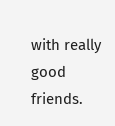with really good friends.